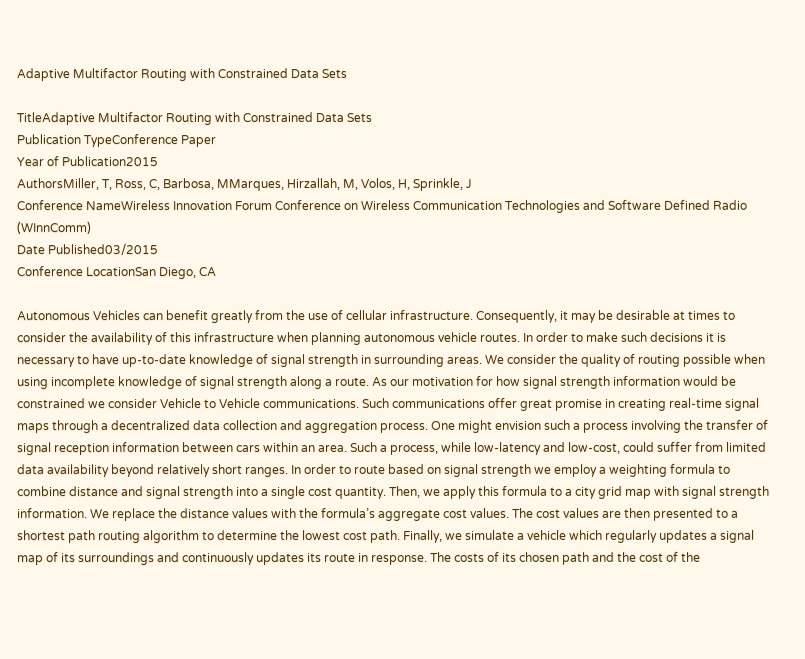Adaptive Multifactor Routing with Constrained Data Sets

TitleAdaptive Multifactor Routing with Constrained Data Sets
Publication TypeConference Paper
Year of Publication2015
AuthorsMiller, T, Ross, C, Barbosa, MMarques, Hirzallah, M, Volos, H, Sprinkle, J
Conference NameWireless Innovation Forum Conference on Wireless Communication Technologies and Software Defined Radio (WInnComm)
Date Published03/2015
Conference LocationSan Diego, CA

Autonomous Vehicles can benefit greatly from the use of cellular infrastructure. Consequently, it may be desirable at times to consider the availability of this infrastructure when planning autonomous vehicle routes. In order to make such decisions it is necessary to have up-to-date knowledge of signal strength in surrounding areas. We consider the quality of routing possible when using incomplete knowledge of signal strength along a route. As our motivation for how signal strength information would be constrained we consider Vehicle to Vehicle communications. Such communications offer great promise in creating real-time signal maps through a decentralized data collection and aggregation process. One might envision such a process involving the transfer of signal reception information between cars within an area. Such a process, while low-latency and low-cost, could suffer from limited data availability beyond relatively short ranges. In order to route based on signal strength we employ a weighting formula to combine distance and signal strength into a single cost quantity. Then, we apply this formula to a city grid map with signal strength information. We replace the distance values with the formula’s aggregate cost values. The cost values are then presented to a shortest path routing algorithm to determine the lowest cost path. Finally, we simulate a vehicle which regularly updates a signal map of its surroundings and continuously updates its route in response. The costs of its chosen path and the cost of the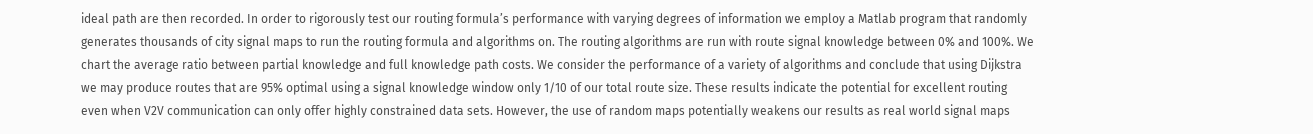ideal path are then recorded. In order to rigorously test our routing formula’s performance with varying degrees of information we employ a Matlab program that randomly generates thousands of city signal maps to run the routing formula and algorithms on. The routing algorithms are run with route signal knowledge between 0% and 100%. We chart the average ratio between partial knowledge and full knowledge path costs. We consider the performance of a variety of algorithms and conclude that using Dijkstra we may produce routes that are 95% optimal using a signal knowledge window only 1/10 of our total route size. These results indicate the potential for excellent routing even when V2V communication can only offer highly constrained data sets. However, the use of random maps potentially weakens our results as real world signal maps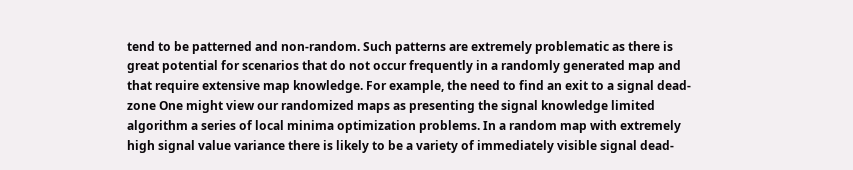tend to be patterned and non-random. Such patterns are extremely problematic as there is great potential for scenarios that do not occur frequently in a randomly generated map and that require extensive map knowledge. For example, the need to find an exit to a signal dead-zone One might view our randomized maps as presenting the signal knowledge limited algorithm a series of local minima optimization problems. In a random map with extremely high signal value variance there is likely to be a variety of immediately visible signal dead-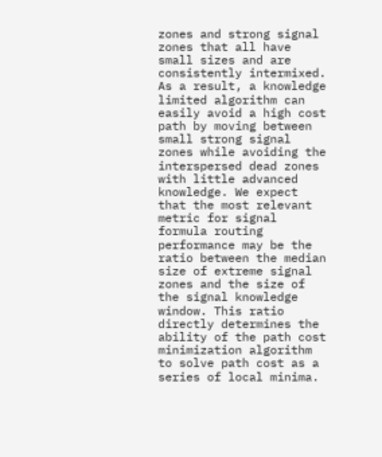zones and strong signal zones that all have small sizes and are consistently intermixed. As a result, a knowledge limited algorithm can easily avoid a high cost path by moving between small strong signal zones while avoiding the interspersed dead zones with little advanced knowledge. We expect that the most relevant metric for signal formula routing performance may be the ratio between the median size of extreme signal zones and the size of the signal knowledge window. This ratio directly determines the ability of the path cost minimization algorithm to solve path cost as a series of local minima.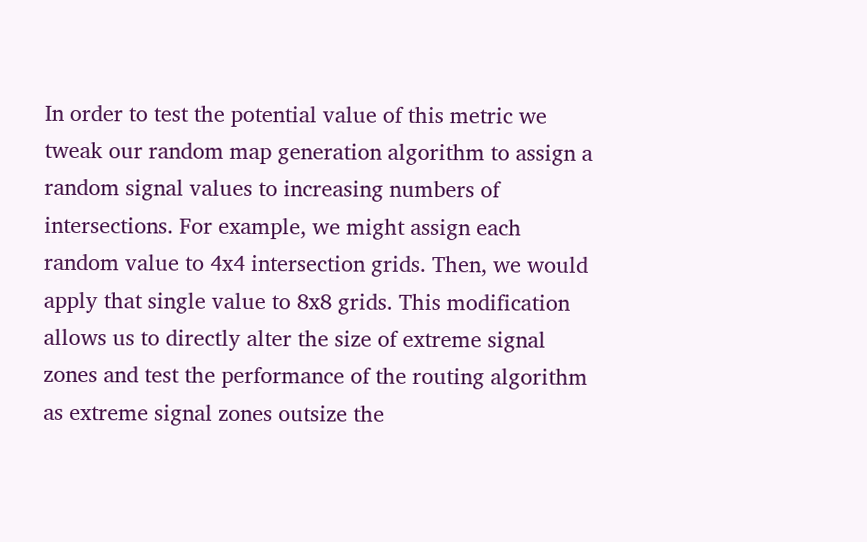In order to test the potential value of this metric we tweak our random map generation algorithm to assign a random signal values to increasing numbers of intersections. For example, we might assign each random value to 4x4 intersection grids. Then, we would apply that single value to 8x8 grids. This modification allows us to directly alter the size of extreme signal zones and test the performance of the routing algorithm as extreme signal zones outsize the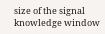size of the signal knowledge window